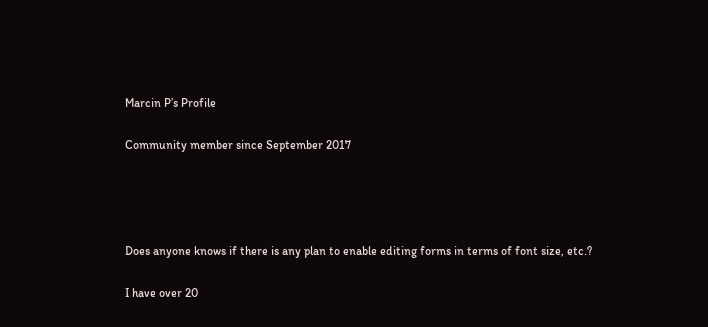Marcin P’s Profile

Community member since September 2017




Does anyone knows if there is any plan to enable editing forms in terms of font size, etc.?

I have over 20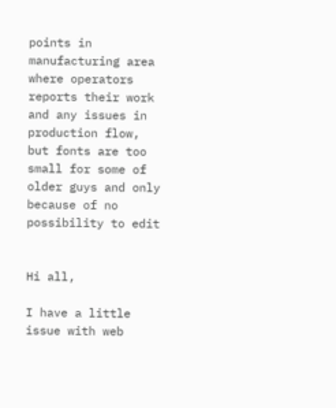points in manufacturing area where operators reports their work and any issues in production flow, but fonts are too small for some of older guys and only because of no possibility to edit


Hi all,

I have a little issue with web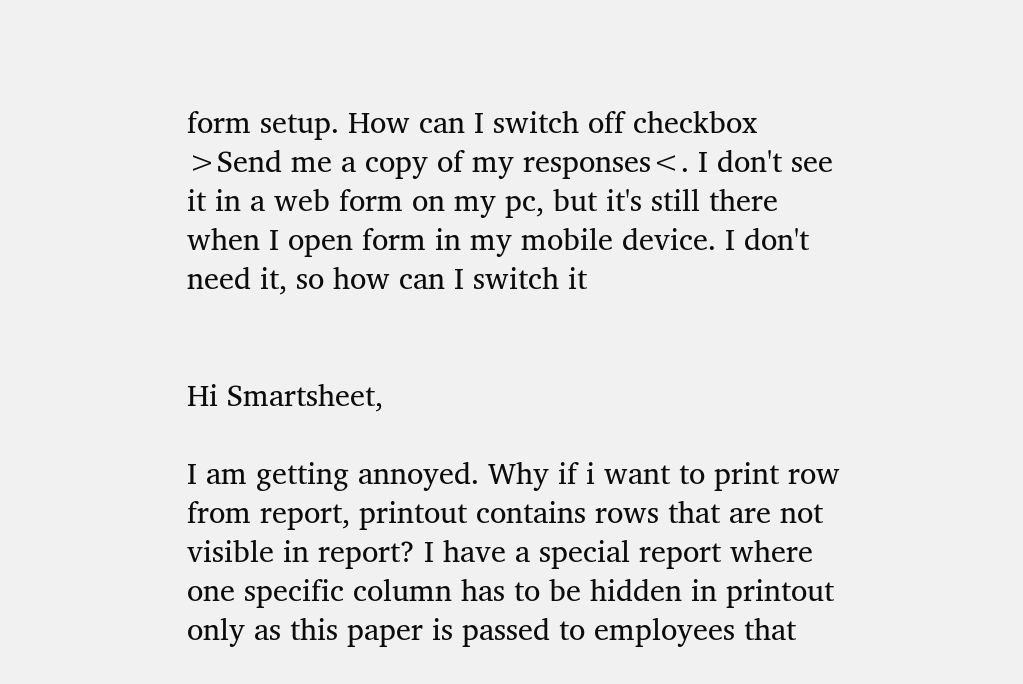form setup. How can I switch off checkbox >Send me a copy of my responses<. I don't see it in a web form on my pc, but it's still there when I open form in my mobile device. I don't need it, so how can I switch it


Hi Smartsheet,

I am getting annoyed. Why if i want to print row from report, printout contains rows that are not visible in report? I have a special report where one specific column has to be hidden in printout only as this paper is passed to employees that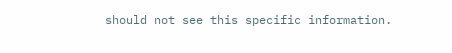should not see this specific information.